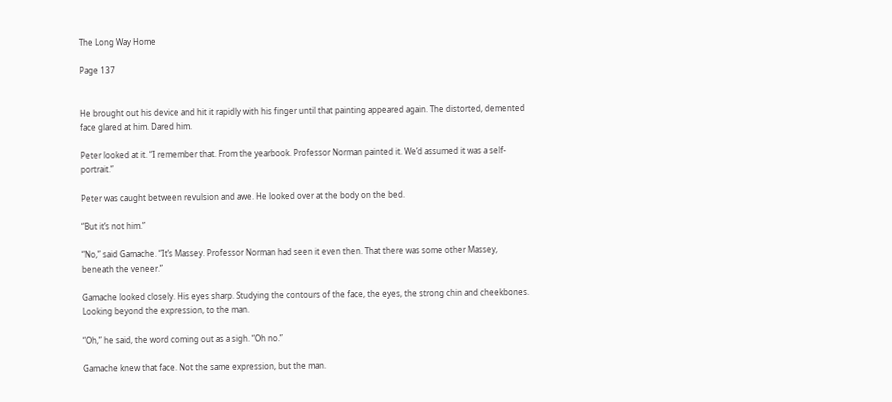The Long Way Home

Page 137


He brought out his device and hit it rapidly with his finger until that painting appeared again. The distorted, demented face glared at him. Dared him.

Peter looked at it. “I remember that. From the yearbook. Professor Norman painted it. We’d assumed it was a self-portrait.”

Peter was caught between revulsion and awe. He looked over at the body on the bed.

“But it’s not him.”

“No,” said Gamache. “It’s Massey. Professor Norman had seen it even then. That there was some other Massey, beneath the veneer.”

Gamache looked closely. His eyes sharp. Studying the contours of the face, the eyes, the strong chin and cheekbones. Looking beyond the expression, to the man.

“Oh,” he said, the word coming out as a sigh. “Oh no.”

Gamache knew that face. Not the same expression, but the man.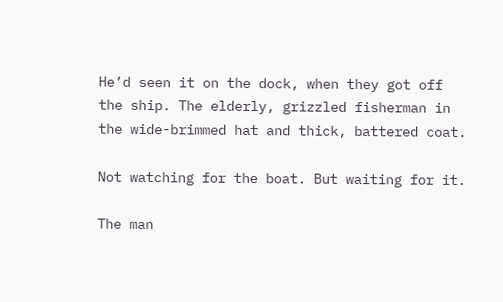He’d seen it on the dock, when they got off the ship. The elderly, grizzled fisherman in the wide-brimmed hat and thick, battered coat.

Not watching for the boat. But waiting for it.

The man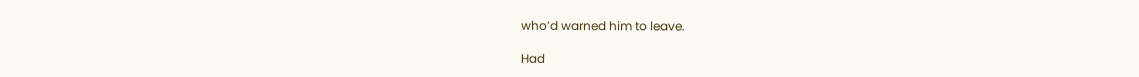who’d warned him to leave.

Had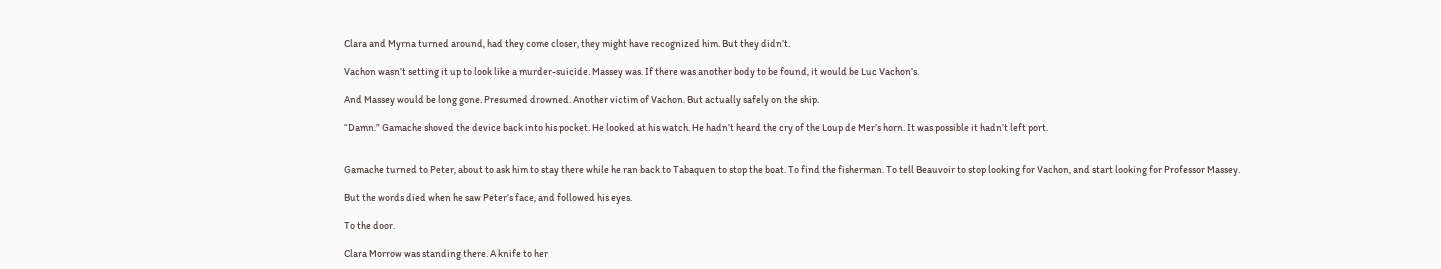Clara and Myrna turned around, had they come closer, they might have recognized him. But they didn’t.

Vachon wasn’t setting it up to look like a murder-suicide. Massey was. If there was another body to be found, it would be Luc Vachon’s.

And Massey would be long gone. Presumed drowned. Another victim of Vachon. But actually safely on the ship.

“Damn.” Gamache shoved the device back into his pocket. He looked at his watch. He hadn’t heard the cry of the Loup de Mer’s horn. It was possible it hadn’t left port.


Gamache turned to Peter, about to ask him to stay there while he ran back to Tabaquen to stop the boat. To find the fisherman. To tell Beauvoir to stop looking for Vachon, and start looking for Professor Massey.

But the words died when he saw Peter’s face, and followed his eyes.

To the door.

Clara Morrow was standing there. A knife to her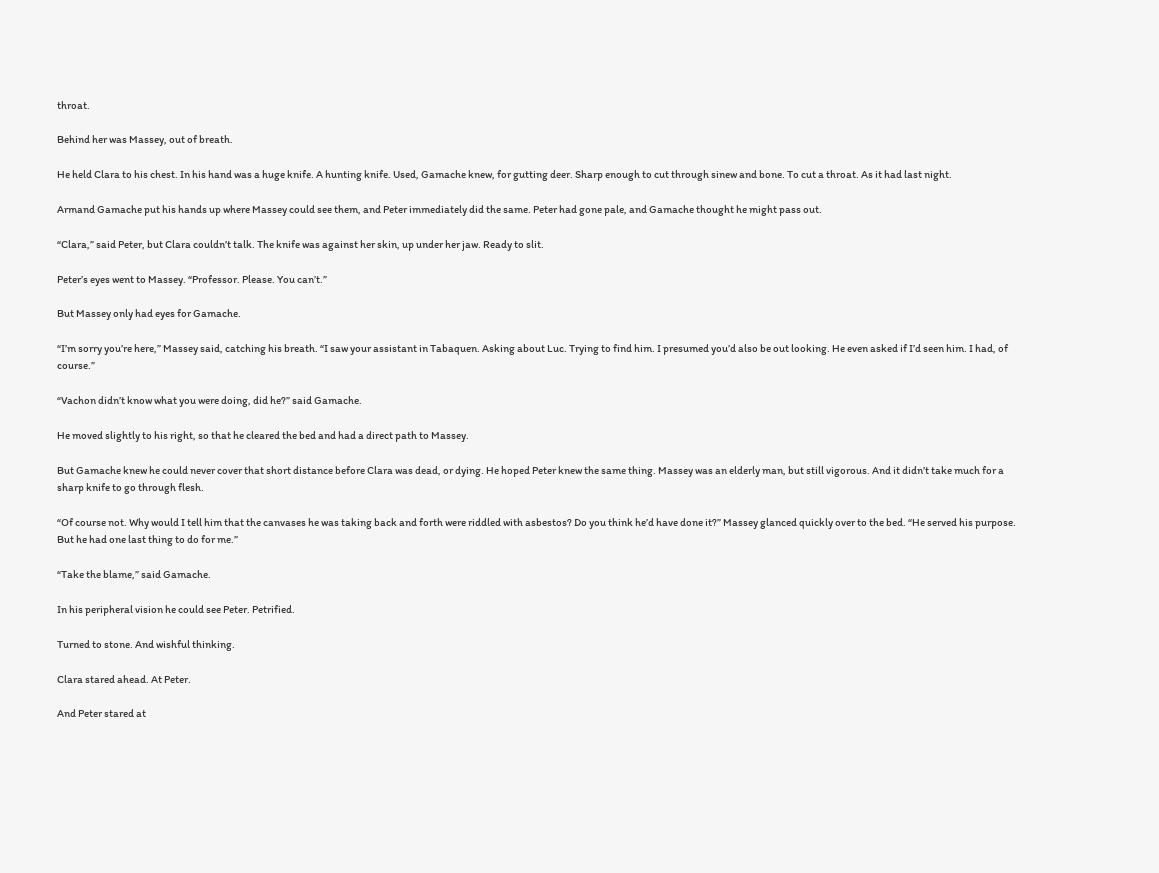throat.

Behind her was Massey, out of breath.

He held Clara to his chest. In his hand was a huge knife. A hunting knife. Used, Gamache knew, for gutting deer. Sharp enough to cut through sinew and bone. To cut a throat. As it had last night.

Armand Gamache put his hands up where Massey could see them, and Peter immediately did the same. Peter had gone pale, and Gamache thought he might pass out.

“Clara,” said Peter, but Clara couldn’t talk. The knife was against her skin, up under her jaw. Ready to slit.

Peter’s eyes went to Massey. “Professor. Please. You can’t.”

But Massey only had eyes for Gamache.

“I’m sorry you’re here,” Massey said, catching his breath. “I saw your assistant in Tabaquen. Asking about Luc. Trying to find him. I presumed you’d also be out looking. He even asked if I’d seen him. I had, of course.”

“Vachon didn’t know what you were doing, did he?” said Gamache.

He moved slightly to his right, so that he cleared the bed and had a direct path to Massey.

But Gamache knew he could never cover that short distance before Clara was dead, or dying. He hoped Peter knew the same thing. Massey was an elderly man, but still vigorous. And it didn’t take much for a sharp knife to go through flesh.

“Of course not. Why would I tell him that the canvases he was taking back and forth were riddled with asbestos? Do you think he’d have done it?” Massey glanced quickly over to the bed. “He served his purpose. But he had one last thing to do for me.”

“Take the blame,” said Gamache.

In his peripheral vision he could see Peter. Petrified.

Turned to stone. And wishful thinking.

Clara stared ahead. At Peter.

And Peter stared at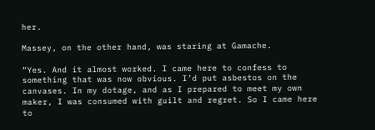her.

Massey, on the other hand, was staring at Gamache.

“Yes. And it almost worked. I came here to confess to something that was now obvious. I’d put asbestos on the canvases. In my dotage, and as I prepared to meet my own maker, I was consumed with guilt and regret. So I came here to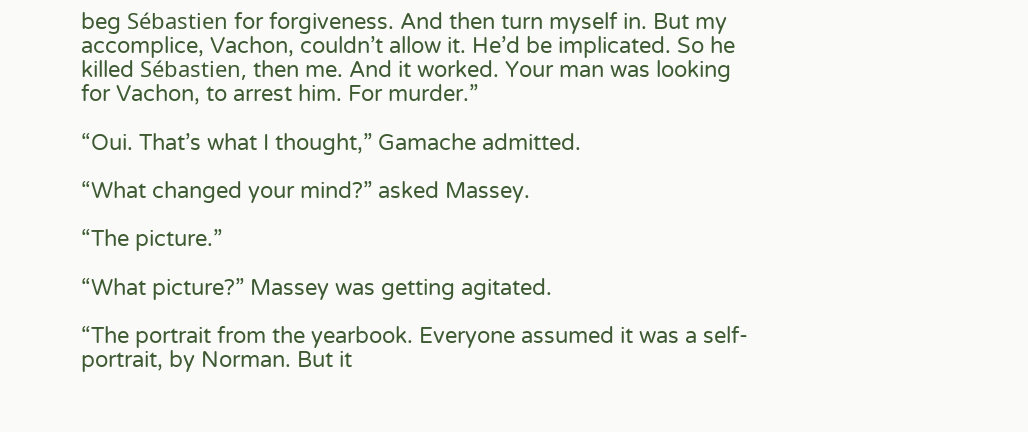beg Sébastien for forgiveness. And then turn myself in. But my accomplice, Vachon, couldn’t allow it. He’d be implicated. So he killed Sébastien, then me. And it worked. Your man was looking for Vachon, to arrest him. For murder.”

“Oui. That’s what I thought,” Gamache admitted.

“What changed your mind?” asked Massey.

“The picture.”

“What picture?” Massey was getting agitated.

“The portrait from the yearbook. Everyone assumed it was a self-portrait, by Norman. But it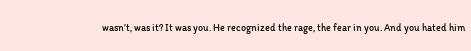wasn’t, was it? It was you. He recognized the rage, the fear in you. And you hated him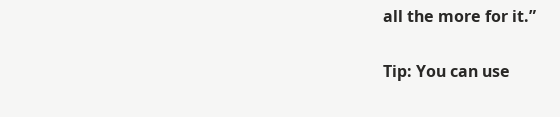all the more for it.”

Tip: You can use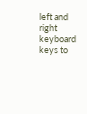left and right keyboard keys to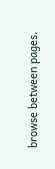browse between pages.